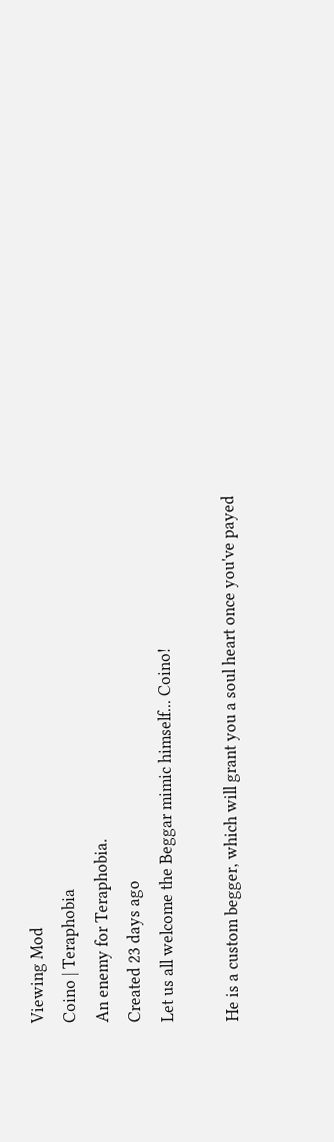Viewing Mod
Coino | Teraphobia
An enemy for Teraphobia.
Created 23 days ago
Let us all welcome the Beggar mimic himself... Coino!

He is a custom begger, which will grant you a soul heart once you've payed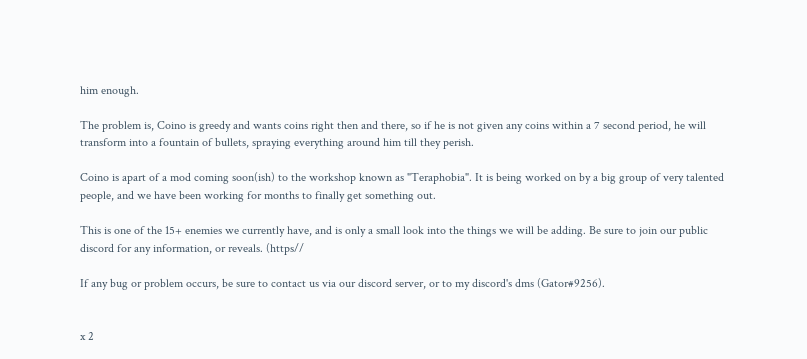him enough.

The problem is, Coino is greedy and wants coins right then and there, so if he is not given any coins within a 7 second period, he will transform into a fountain of bullets, spraying everything around him till they perish.

Coino is apart of a mod coming soon(ish) to the workshop known as "Teraphobia". It is being worked on by a big group of very talented people, and we have been working for months to finally get something out.

This is one of the 15+ enemies we currently have, and is only a small look into the things we will be adding. Be sure to join our public discord for any information, or reveals. (https//

If any bug or problem occurs, be sure to contact us via our discord server, or to my discord's dms (Gator#9256).


x 2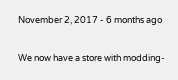November 2, 2017 - 6 months ago

We now have a store with modding-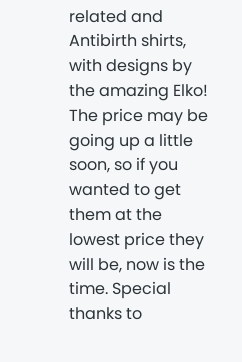related and Antibirth shirts, with designs by the amazing Elko! The price may be going up a little soon, so if you wanted to get them at the lowest price they will be, now is the time. Special thanks to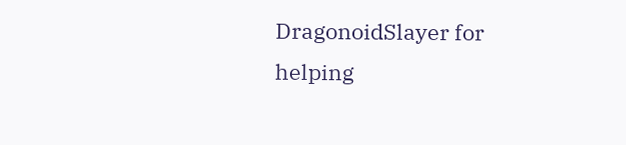DragonoidSlayer for helping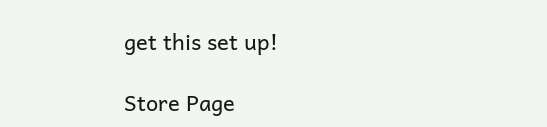get this set up!

Store Page